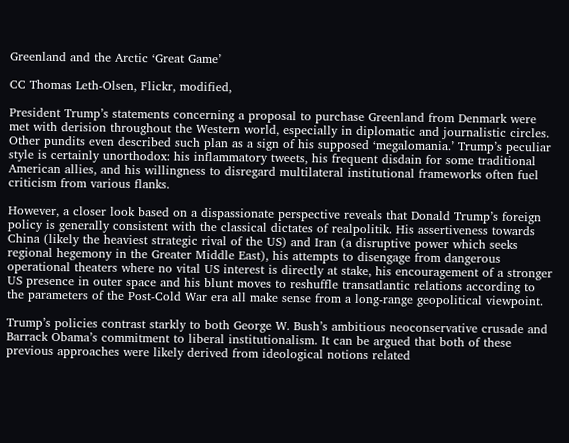Greenland and the Arctic ‘Great Game’

CC Thomas Leth-Olsen, Flickr, modified,

President Trump’s statements concerning a proposal to purchase Greenland from Denmark were met with derision throughout the Western world, especially in diplomatic and journalistic circles. Other pundits even described such plan as a sign of his supposed ‘megalomania.’ Trump’s peculiar style is certainly unorthodox: his inflammatory tweets, his frequent disdain for some traditional American allies, and his willingness to disregard multilateral institutional frameworks often fuel criticism from various flanks.

However, a closer look based on a dispassionate perspective reveals that Donald Trump’s foreign policy is generally consistent with the classical dictates of realpolitik. His assertiveness towards China (likely the heaviest strategic rival of the US) and Iran (a disruptive power which seeks regional hegemony in the Greater Middle East), his attempts to disengage from dangerous operational theaters where no vital US interest is directly at stake, his encouragement of a stronger US presence in outer space and his blunt moves to reshuffle transatlantic relations according to the parameters of the Post-Cold War era all make sense from a long-range geopolitical viewpoint.

Trump’s policies contrast starkly to both George W. Bush’s ambitious neoconservative crusade and Barrack Obama’s commitment to liberal institutionalism. It can be argued that both of these previous approaches were likely derived from ideological notions related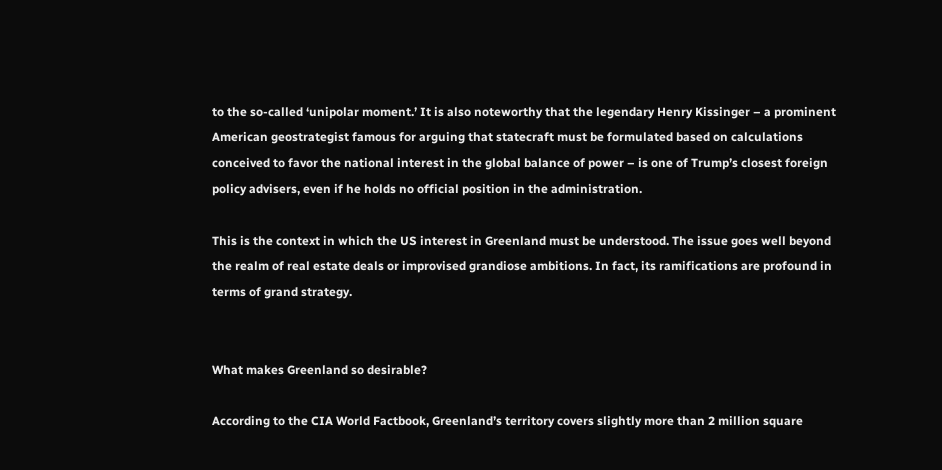to the so-called ‘unipolar moment.’ It is also noteworthy that the legendary Henry Kissinger – a prominent American geostrategist famous for arguing that statecraft must be formulated based on calculations conceived to favor the national interest in the global balance of power – is one of Trump’s closest foreign policy advisers, even if he holds no official position in the administration.

This is the context in which the US interest in Greenland must be understood. The issue goes well beyond the realm of real estate deals or improvised grandiose ambitions. In fact, its ramifications are profound in terms of grand strategy.


What makes Greenland so desirable?

According to the CIA World Factbook, Greenland’s territory covers slightly more than 2 million square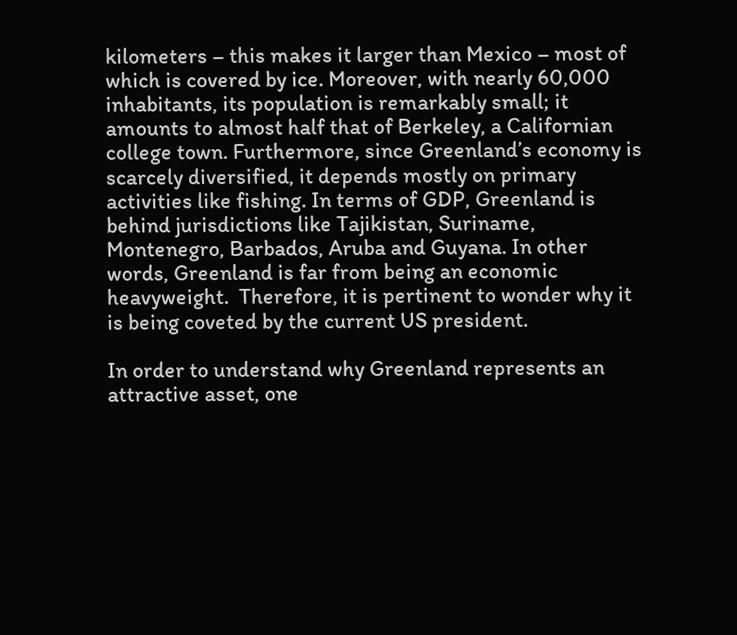kilometers – this makes it larger than Mexico – most of which is covered by ice. Moreover, with nearly 60,000 inhabitants, its population is remarkably small; it amounts to almost half that of Berkeley, a Californian college town. Furthermore, since Greenland’s economy is scarcely diversified, it depends mostly on primary activities like fishing. In terms of GDP, Greenland is behind jurisdictions like Tajikistan, Suriname, Montenegro, Barbados, Aruba and Guyana. In other words, Greenland is far from being an economic heavyweight.  Therefore, it is pertinent to wonder why it is being coveted by the current US president.

In order to understand why Greenland represents an attractive asset, one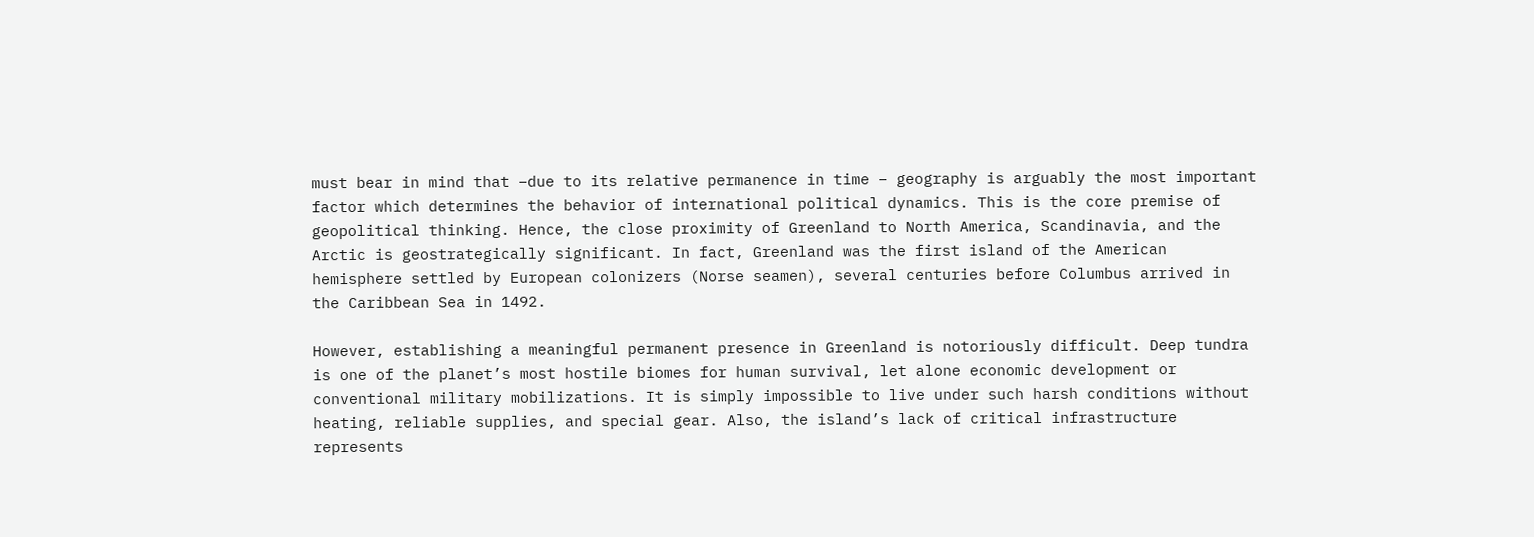must bear in mind that –due to its relative permanence in time – geography is arguably the most important factor which determines the behavior of international political dynamics. This is the core premise of geopolitical thinking. Hence, the close proximity of Greenland to North America, Scandinavia, and the Arctic is geostrategically significant. In fact, Greenland was the first island of the American hemisphere settled by European colonizers (Norse seamen), several centuries before Columbus arrived in the Caribbean Sea in 1492.

However, establishing a meaningful permanent presence in Greenland is notoriously difficult. Deep tundra is one of the planet’s most hostile biomes for human survival, let alone economic development or conventional military mobilizations. It is simply impossible to live under such harsh conditions without heating, reliable supplies, and special gear. Also, the island’s lack of critical infrastructure represents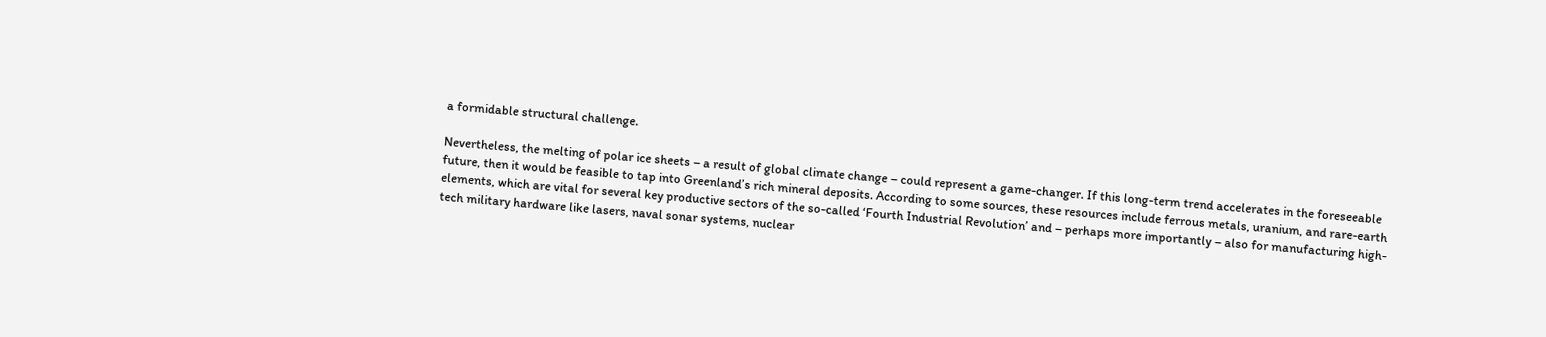a formidable structural challenge.

Nevertheless, the melting of polar ice sheets – a result of global climate change – could represent a game-changer. If this long-term trend accelerates in the foreseeable future, then it would be feasible to tap into Greenland’s rich mineral deposits. According to some sources, these resources include ferrous metals, uranium, and rare-earth elements, which are vital for several key productive sectors of the so-called ‘Fourth Industrial Revolution’ and – perhaps more importantly – also for manufacturing high-tech military hardware like lasers, naval sonar systems, nuclear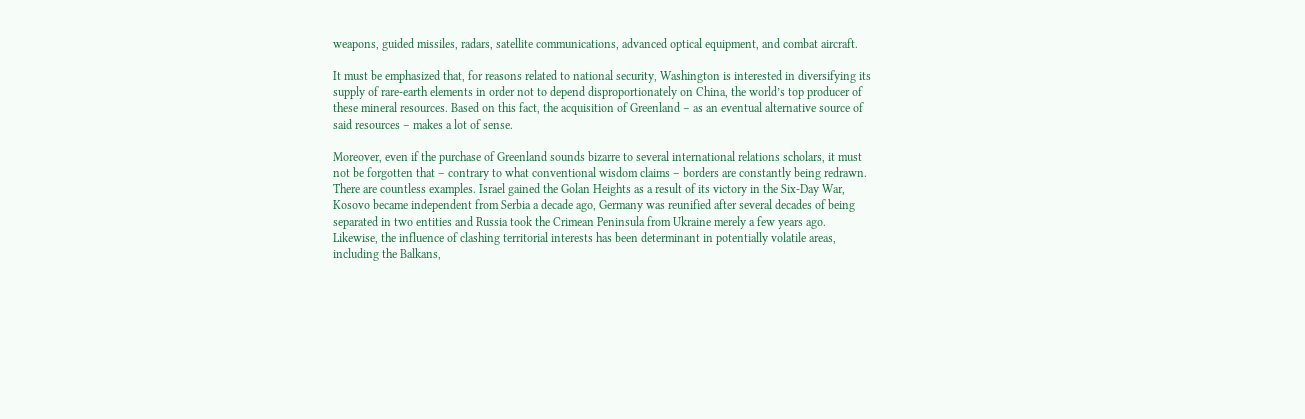weapons, guided missiles, radars, satellite communications, advanced optical equipment, and combat aircraft.

It must be emphasized that, for reasons related to national security, Washington is interested in diversifying its supply of rare-earth elements in order not to depend disproportionately on China, the world’s top producer of these mineral resources. Based on this fact, the acquisition of Greenland – as an eventual alternative source of said resources – makes a lot of sense.

Moreover, even if the purchase of Greenland sounds bizarre to several international relations scholars, it must not be forgotten that – contrary to what conventional wisdom claims – borders are constantly being redrawn. There are countless examples. Israel gained the Golan Heights as a result of its victory in the Six-Day War, Kosovo became independent from Serbia a decade ago, Germany was reunified after several decades of being separated in two entities and Russia took the Crimean Peninsula from Ukraine merely a few years ago. Likewise, the influence of clashing territorial interests has been determinant in potentially volatile areas, including the Balkans,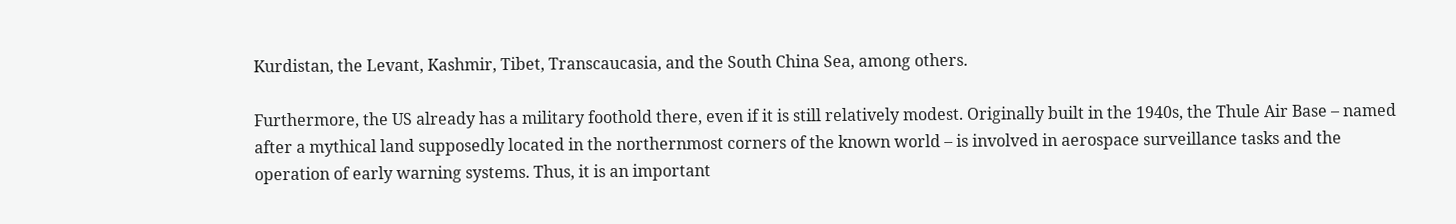Kurdistan, the Levant, Kashmir, Tibet, Transcaucasia, and the South China Sea, among others.

Furthermore, the US already has a military foothold there, even if it is still relatively modest. Originally built in the 1940s, the Thule Air Base – named after a mythical land supposedly located in the northernmost corners of the known world – is involved in aerospace surveillance tasks and the operation of early warning systems. Thus, it is an important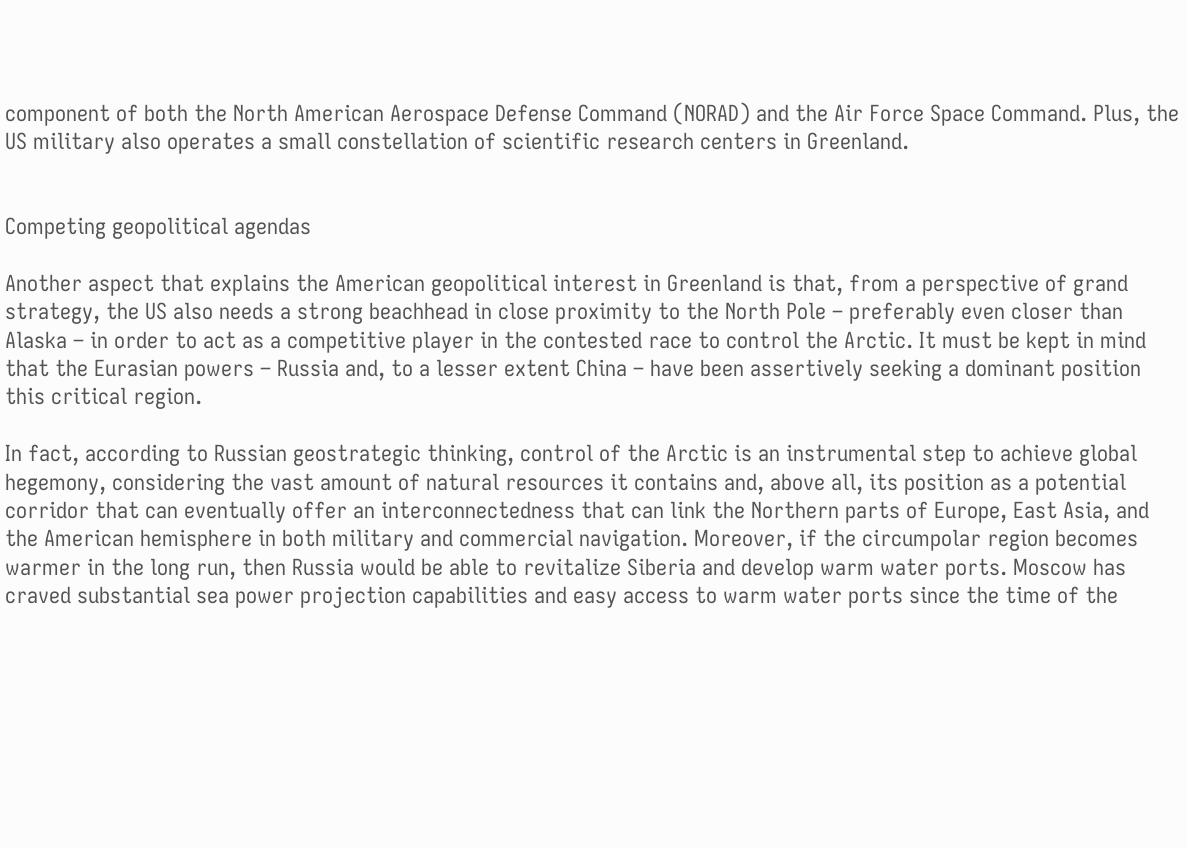component of both the North American Aerospace Defense Command (NORAD) and the Air Force Space Command. Plus, the US military also operates a small constellation of scientific research centers in Greenland.


Competing geopolitical agendas

Another aspect that explains the American geopolitical interest in Greenland is that, from a perspective of grand strategy, the US also needs a strong beachhead in close proximity to the North Pole – preferably even closer than Alaska – in order to act as a competitive player in the contested race to control the Arctic. It must be kept in mind that the Eurasian powers – Russia and, to a lesser extent China – have been assertively seeking a dominant position this critical region.

In fact, according to Russian geostrategic thinking, control of the Arctic is an instrumental step to achieve global hegemony, considering the vast amount of natural resources it contains and, above all, its position as a potential corridor that can eventually offer an interconnectedness that can link the Northern parts of Europe, East Asia, and the American hemisphere in both military and commercial navigation. Moreover, if the circumpolar region becomes warmer in the long run, then Russia would be able to revitalize Siberia and develop warm water ports. Moscow has craved substantial sea power projection capabilities and easy access to warm water ports since the time of the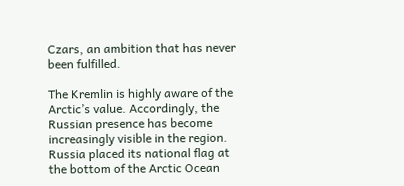Czars, an ambition that has never been fulfilled.

The Kremlin is highly aware of the Arctic’s value. Accordingly, the Russian presence has become increasingly visible in the region. Russia placed its national flag at the bottom of the Arctic Ocean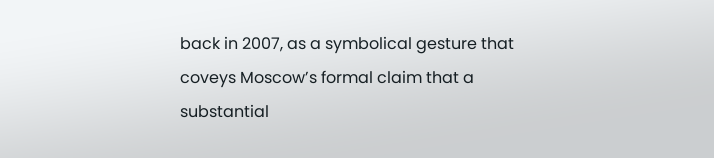back in 2007, as a symbolical gesture that coveys Moscow’s formal claim that a substantial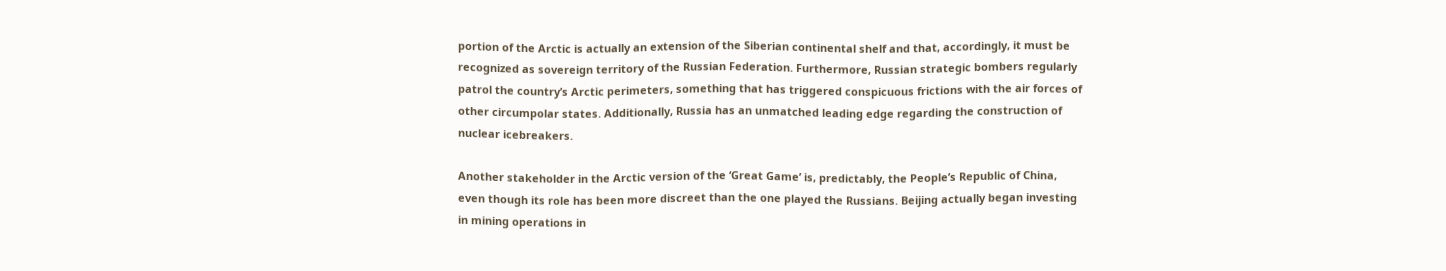portion of the Arctic is actually an extension of the Siberian continental shelf and that, accordingly, it must be recognized as sovereign territory of the Russian Federation. Furthermore, Russian strategic bombers regularly patrol the country’s Arctic perimeters, something that has triggered conspicuous frictions with the air forces of other circumpolar states. Additionally, Russia has an unmatched leading edge regarding the construction of nuclear icebreakers.

Another stakeholder in the Arctic version of the ‘Great Game’ is, predictably, the People’s Republic of China, even though its role has been more discreet than the one played the Russians. Beijing actually began investing in mining operations in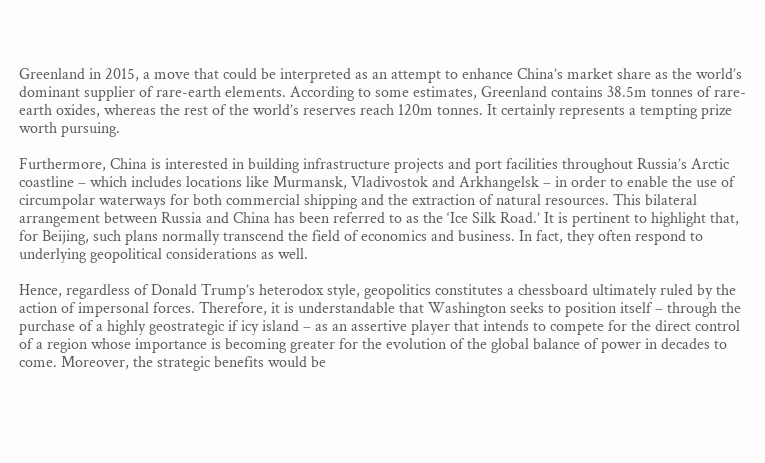Greenland in 2015, a move that could be interpreted as an attempt to enhance China’s market share as the world’s dominant supplier of rare-earth elements. According to some estimates, Greenland contains 38.5m tonnes of rare-earth oxides, whereas the rest of the world’s reserves reach 120m tonnes. It certainly represents a tempting prize worth pursuing.

Furthermore, China is interested in building infrastructure projects and port facilities throughout Russia’s Arctic coastline – which includes locations like Murmansk, Vladivostok and Arkhangelsk – in order to enable the use of circumpolar waterways for both commercial shipping and the extraction of natural resources. This bilateral arrangement between Russia and China has been referred to as the ‘Ice Silk Road.’ It is pertinent to highlight that, for Beijing, such plans normally transcend the field of economics and business. In fact, they often respond to underlying geopolitical considerations as well.

Hence, regardless of Donald Trump’s heterodox style, geopolitics constitutes a chessboard ultimately ruled by the action of impersonal forces. Therefore, it is understandable that Washington seeks to position itself – through the purchase of a highly geostrategic if icy island – as an assertive player that intends to compete for the direct control of a region whose importance is becoming greater for the evolution of the global balance of power in decades to come. Moreover, the strategic benefits would be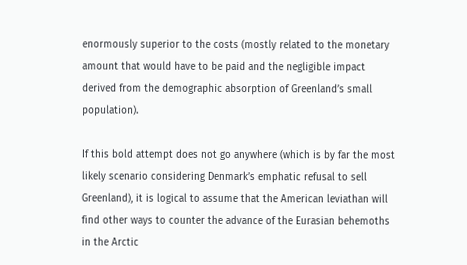enormously superior to the costs (mostly related to the monetary amount that would have to be paid and the negligible impact derived from the demographic absorption of Greenland’s small population).

If this bold attempt does not go anywhere (which is by far the most likely scenario considering Denmark’s emphatic refusal to sell Greenland), it is logical to assume that the American leviathan will find other ways to counter the advance of the Eurasian behemoths in the Arctic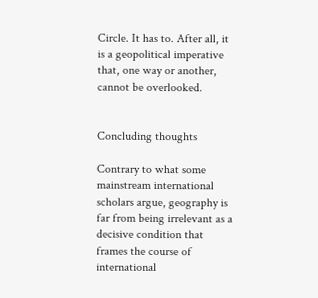Circle. It has to. After all, it is a geopolitical imperative that, one way or another, cannot be overlooked.


Concluding thoughts

Contrary to what some mainstream international scholars argue, geography is far from being irrelevant as a decisive condition that frames the course of international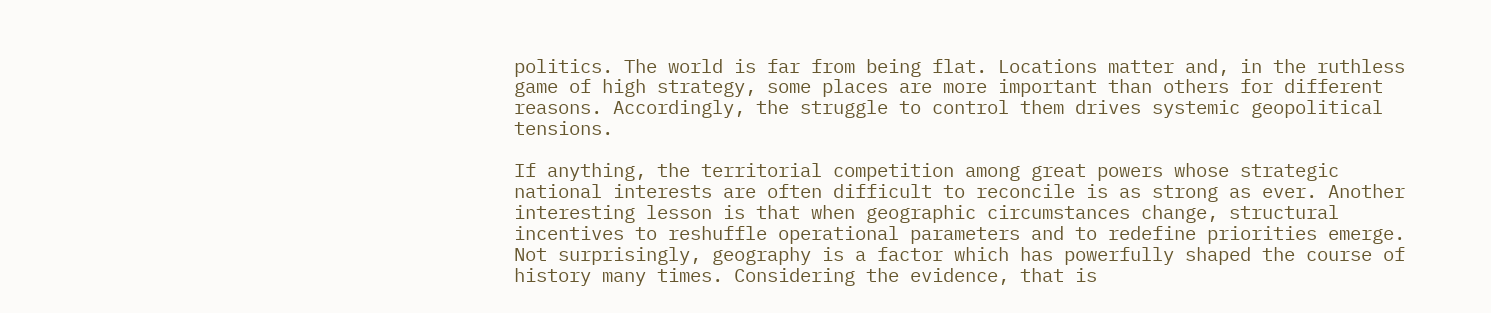politics. The world is far from being flat. Locations matter and, in the ruthless game of high strategy, some places are more important than others for different reasons. Accordingly, the struggle to control them drives systemic geopolitical tensions.

If anything, the territorial competition among great powers whose strategic national interests are often difficult to reconcile is as strong as ever. Another interesting lesson is that when geographic circumstances change, structural incentives to reshuffle operational parameters and to redefine priorities emerge. Not surprisingly, geography is a factor which has powerfully shaped the course of history many times. Considering the evidence, that is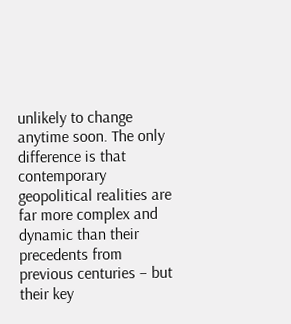unlikely to change anytime soon. The only difference is that contemporary geopolitical realities are far more complex and dynamic than their precedents from previous centuries – but their key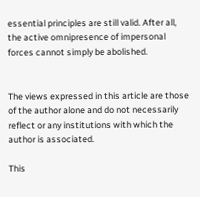essential principles are still valid. After all, the active omnipresence of impersonal forces cannot simply be abolished.


The views expressed in this article are those of the author alone and do not necessarily reflect or any institutions with which the author is associated.

This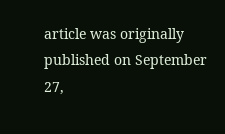article was originally published on September 27,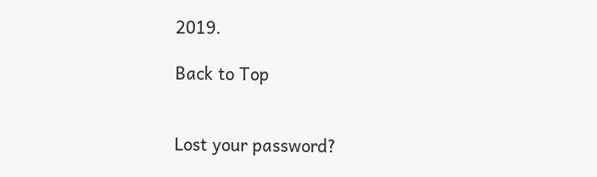2019.

Back to Top


Lost your password?